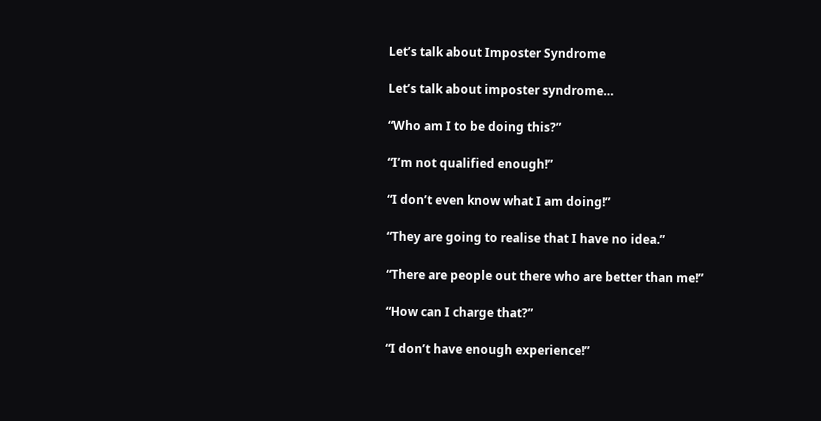Let’s talk about Imposter Syndrome

Let’s talk about imposter syndrome…

“Who am I to be doing this?”

“I’m not qualified enough!”

“I don’t even know what I am doing!”

“They are going to realise that I have no idea.”

“There are people out there who are better than me!”

“How can I charge that?”

“I don’t have enough experience!”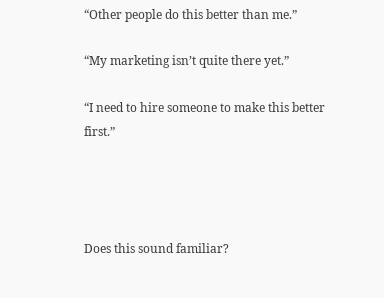“Other people do this better than me.”

“My marketing isn’t quite there yet.”

“I need to hire someone to make this better first.”




Does this sound familiar?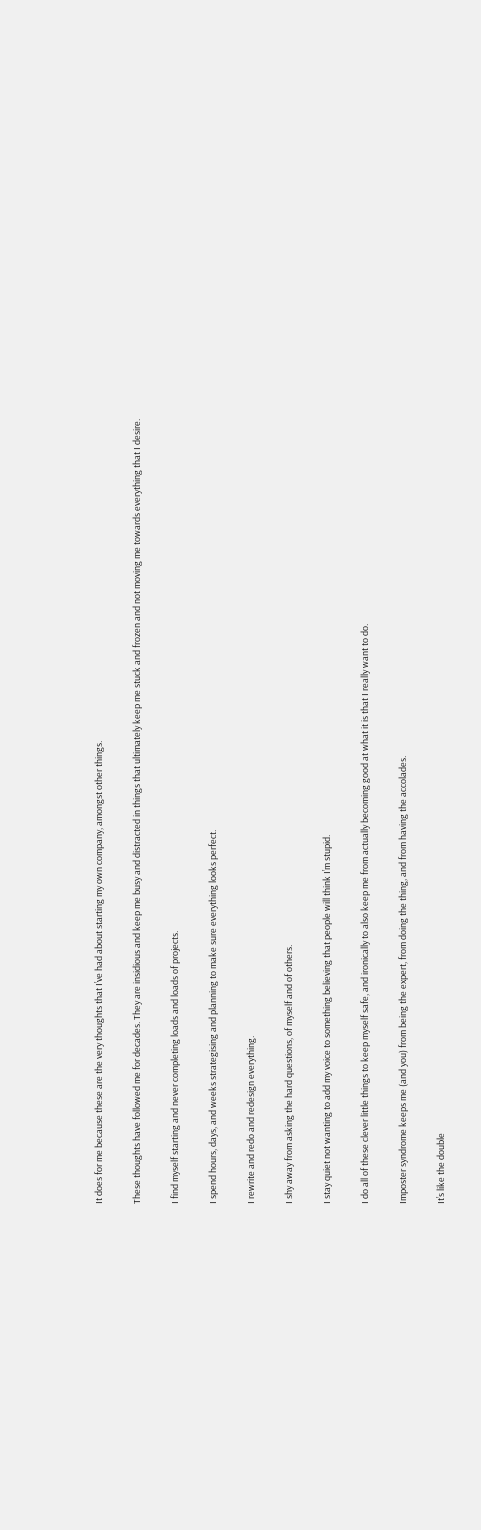It does for me because these are the very thoughts that I’ve had about starting my own company, amongst other things.

These thoughts have followed me for decades. They are insidious and keep me busy and distracted in things that ultimately keep me stuck and frozen and not moving me towards everything that I desire.

I find myself starting and never completing loads and loads of projects.

I spend hours, days, and weeks strategising and planning to make sure everything looks perfect.

I rewrite and redo and redesign everything.

I shy away from asking the hard questions, of myself and of others.

I stay quiet not wanting to add my voice to something believing that people will think I’m stupid.

I do all of these clever little things to keep myself safe, and ironically to also keep me from actually becoming good at what it is that I really want to do.

Imposter syndrome keeps me (and you) from being the expert, from doing the thing, and from having the accolades.

It’s like the double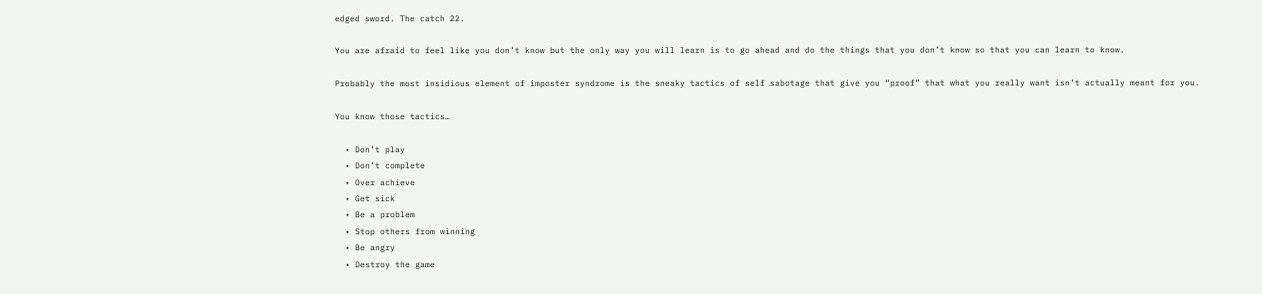edged sword. The catch 22.

You are afraid to feel like you don’t know but the only way you will learn is to go ahead and do the things that you don’t know so that you can learn to know.

Probably the most insidious element of imposter syndrome is the sneaky tactics of self sabotage that give you “proof” that what you really want isn’t actually meant for you.

You know those tactics…

  • Don’t play
  • Don’t complete
  • Over achieve
  • Get sick
  • Be a problem
  • Stop others from winning
  • Be angry
  • Destroy the game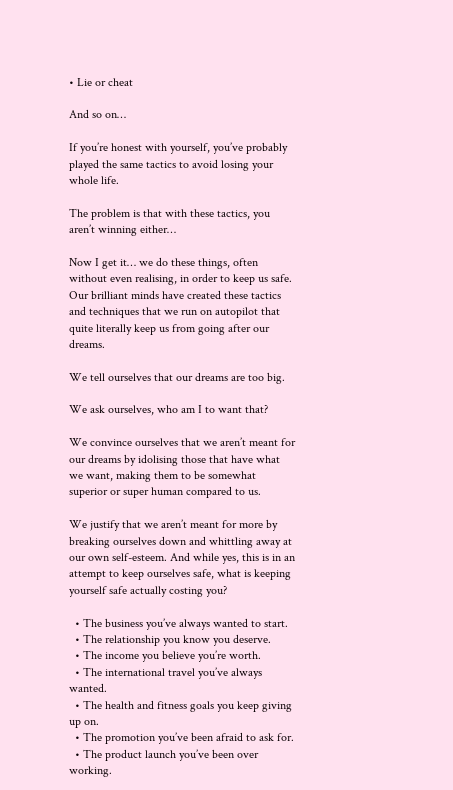• Lie or cheat

And so on…

If you’re honest with yourself, you’ve probably played the same tactics to avoid losing your whole life.

The problem is that with these tactics, you aren’t winning either…

Now I get it… we do these things, often without even realising, in order to keep us safe. Our brilliant minds have created these tactics and techniques that we run on autopilot that quite literally keep us from going after our dreams.

We tell ourselves that our dreams are too big.

We ask ourselves, who am I to want that?

We convince ourselves that we aren’t meant for our dreams by idolising those that have what we want, making them to be somewhat superior or super human compared to us.

We justify that we aren’t meant for more by breaking ourselves down and whittling away at our own self-esteem. And while yes, this is in an attempt to keep ourselves safe, what is keeping yourself safe actually costing you?

  • The business you’ve always wanted to start.
  • The relationship you know you deserve.
  • The income you believe you’re worth.
  • The international travel you’ve always wanted.
  • The health and fitness goals you keep giving up on.
  • The promotion you’ve been afraid to ask for.
  • The product launch you’ve been over working.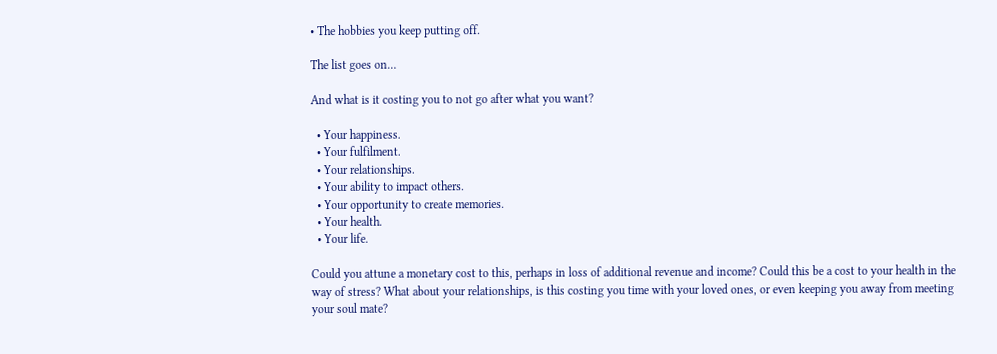• The hobbies you keep putting off.

The list goes on…

And what is it costing you to not go after what you want?

  • Your happiness.
  • Your fulfilment.
  • Your relationships.
  • Your ability to impact others.
  • Your opportunity to create memories.
  • Your health.
  • Your life.

Could you attune a monetary cost to this, perhaps in loss of additional revenue and income? Could this be a cost to your health in the way of stress? What about your relationships, is this costing you time with your loved ones, or even keeping you away from meeting your soul mate?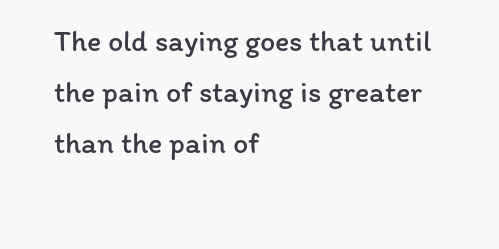The old saying goes that until the pain of staying is greater than the pain of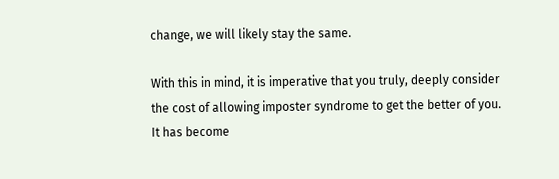change, we will likely stay the same.

With this in mind, it is imperative that you truly, deeply consider the cost of allowing imposter syndrome to get the better of you. It has become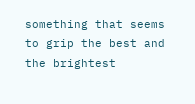something that seems to grip the best and the brightest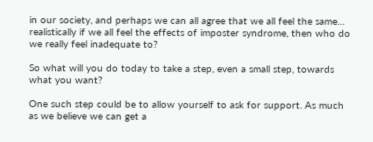in our society, and perhaps we can all agree that we all feel the same… realistically if we all feel the effects of imposter syndrome, then who do we really feel inadequate to?

So what will you do today to take a step, even a small step, towards what you want?

One such step could be to allow yourself to ask for support. As much as we believe we can get a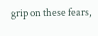grip on these fears,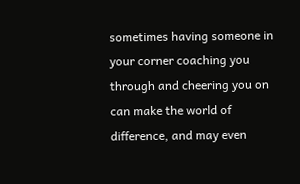sometimes having someone in your corner coaching you through and cheering you on can make the world of difference, and may even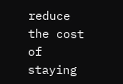reduce the cost of staying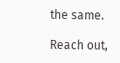the same.

Reach out,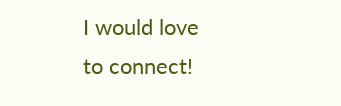I would love to connect!